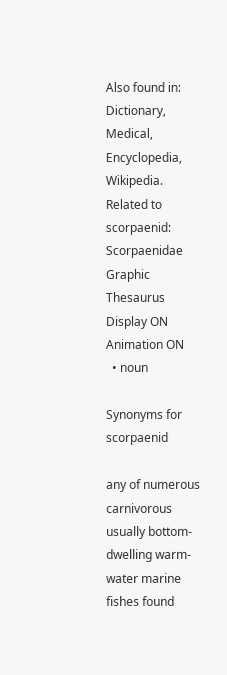Also found in: Dictionary, Medical, Encyclopedia, Wikipedia.
Related to scorpaenid: Scorpaenidae
Graphic Thesaurus
Display ON
Animation ON
  • noun

Synonyms for scorpaenid

any of numerous carnivorous usually bottom-dwelling warm-water marine fishes found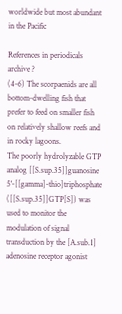worldwide but most abundant in the Pacific

References in periodicals archive ?
(4-6) The scorpaenids are all bottom-dwelling fish that prefer to feed on smaller fish on relatively shallow reefs and in rocky lagoons.
The poorly hydrolyzable GTP analog [[S.sup.35]]guanosine 5'-[[gamma]-thio]triphosphate ([[S.sup.35]]GTP[S]) was used to monitor the modulation of signal transduction by the [A.sub.1] adenosine receptor agonist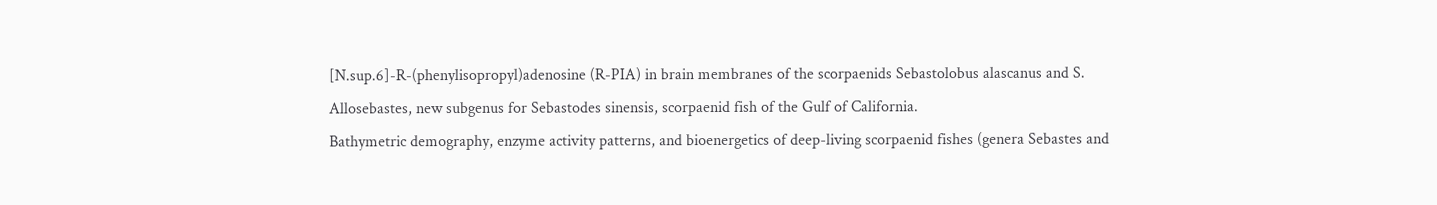[N.sup.6]-R-(phenylisopropyl)adenosine (R-PIA) in brain membranes of the scorpaenids Sebastolobus alascanus and S.
Allosebastes, new subgenus for Sebastodes sinensis, scorpaenid fish of the Gulf of California.
Bathymetric demography, enzyme activity patterns, and bioenergetics of deep-living scorpaenid fishes (genera Sebastes and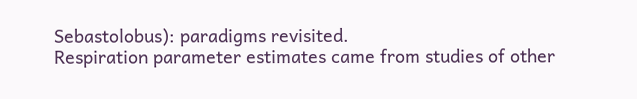Sebastolobus): paradigms revisited.
Respiration parameter estimates came from studies of other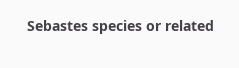Sebastes species or related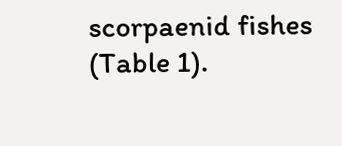scorpaenid fishes (Table 1).